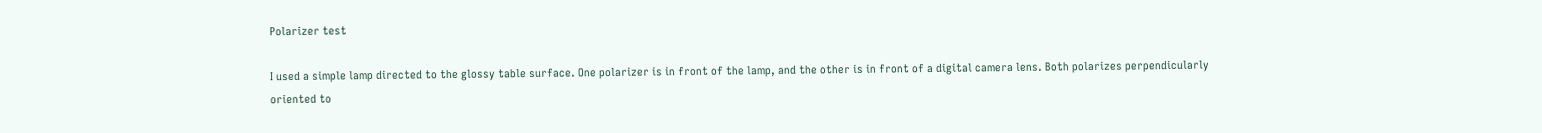Polarizer test

I used a simple lamp directed to the glossy table surface. One polarizer is in front of the lamp, and the other is in front of a digital camera lens. Both polarizes perpendicularly oriented to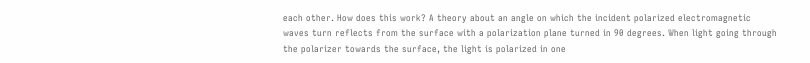each other. How does this work? A theory about an angle on which the incident polarized electromagnetic waves turn reflects from the surface with a polarization plane turned in 90 degrees. When light going through the polarizer towards the surface, the light is polarized in one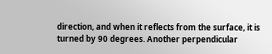direction, and when it reflects from the surface, it is turned by 90 degrees. Another perpendicular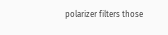polarizer filters those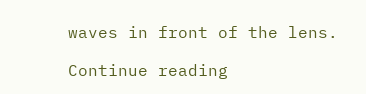waves in front of the lens.

Continue reading